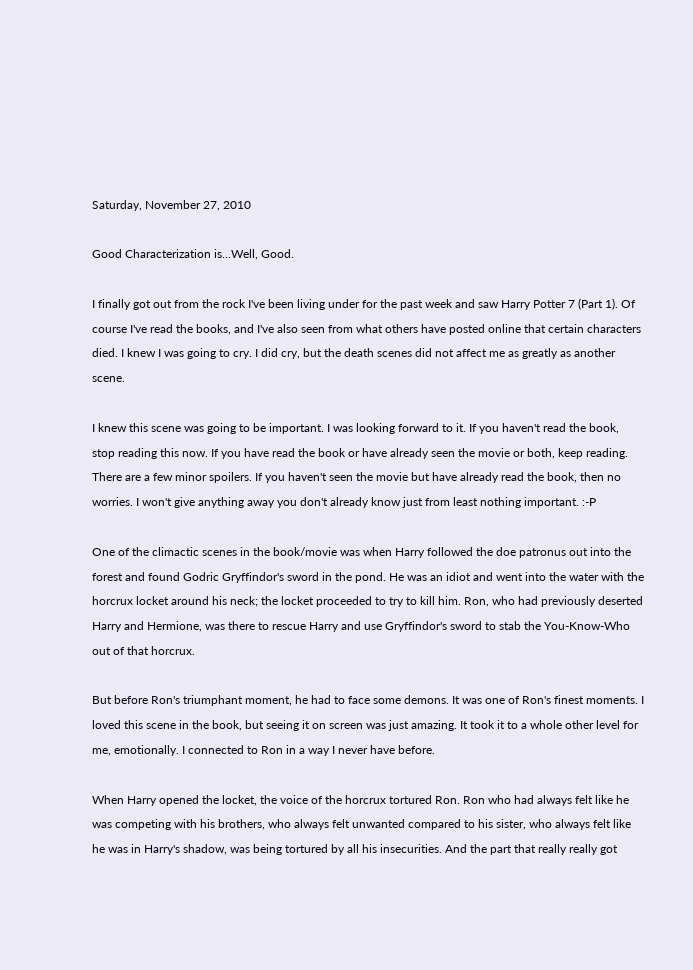Saturday, November 27, 2010

Good Characterization is...Well, Good.

I finally got out from the rock I've been living under for the past week and saw Harry Potter 7 (Part 1). Of course I've read the books, and I've also seen from what others have posted online that certain characters died. I knew I was going to cry. I did cry, but the death scenes did not affect me as greatly as another scene.

I knew this scene was going to be important. I was looking forward to it. If you haven't read the book, stop reading this now. If you have read the book or have already seen the movie or both, keep reading. There are a few minor spoilers. If you haven't seen the movie but have already read the book, then no worries. I won't give anything away you don't already know just from least nothing important. :-P

One of the climactic scenes in the book/movie was when Harry followed the doe patronus out into the forest and found Godric Gryffindor's sword in the pond. He was an idiot and went into the water with the horcrux locket around his neck; the locket proceeded to try to kill him. Ron, who had previously deserted Harry and Hermione, was there to rescue Harry and use Gryffindor's sword to stab the You-Know-Who out of that horcrux.

But before Ron's triumphant moment, he had to face some demons. It was one of Ron's finest moments. I loved this scene in the book, but seeing it on screen was just amazing. It took it to a whole other level for me, emotionally. I connected to Ron in a way I never have before.

When Harry opened the locket, the voice of the horcrux tortured Ron. Ron who had always felt like he was competing with his brothers, who always felt unwanted compared to his sister, who always felt like he was in Harry's shadow, was being tortured by all his insecurities. And the part that really really got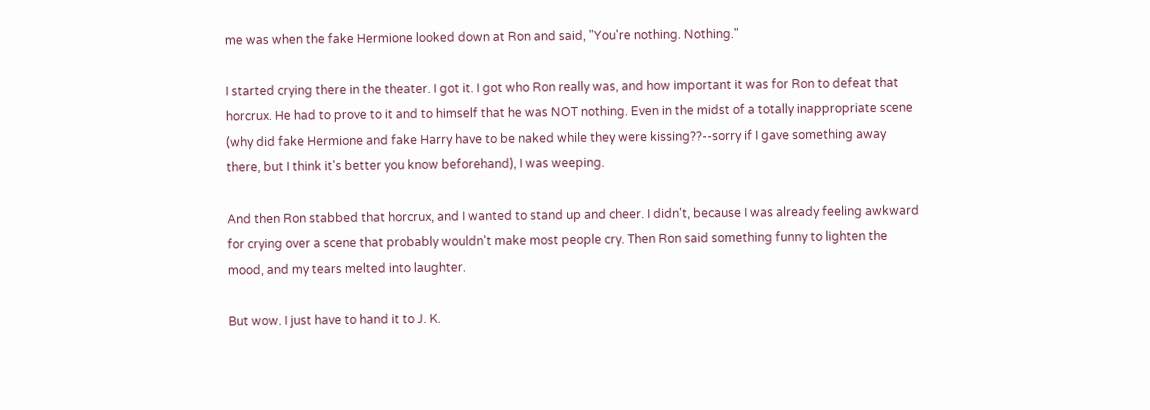me was when the fake Hermione looked down at Ron and said, "You're nothing. Nothing."

I started crying there in the theater. I got it. I got who Ron really was, and how important it was for Ron to defeat that horcrux. He had to prove to it and to himself that he was NOT nothing. Even in the midst of a totally inappropriate scene (why did fake Hermione and fake Harry have to be naked while they were kissing??--sorry if I gave something away there, but I think it's better you know beforehand), I was weeping.

And then Ron stabbed that horcrux, and I wanted to stand up and cheer. I didn't, because I was already feeling awkward for crying over a scene that probably wouldn't make most people cry. Then Ron said something funny to lighten the mood, and my tears melted into laughter.

But wow. I just have to hand it to J. K.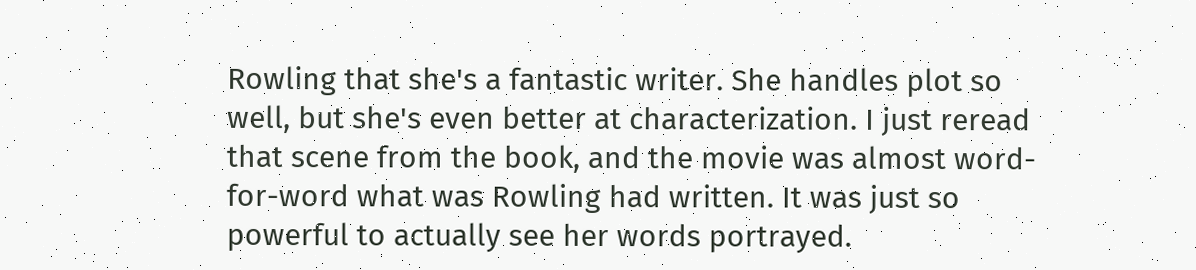Rowling that she's a fantastic writer. She handles plot so well, but she's even better at characterization. I just reread that scene from the book, and the movie was almost word-for-word what was Rowling had written. It was just so powerful to actually see her words portrayed.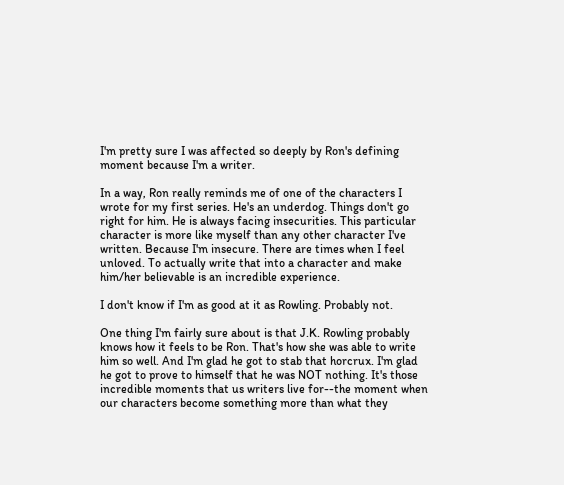I'm pretty sure I was affected so deeply by Ron's defining moment because I'm a writer.

In a way, Ron really reminds me of one of the characters I wrote for my first series. He's an underdog. Things don't go right for him. He is always facing insecurities. This particular character is more like myself than any other character I've written. Because I'm insecure. There are times when I feel unloved. To actually write that into a character and make him/her believable is an incredible experience.

I don't know if I'm as good at it as Rowling. Probably not.

One thing I'm fairly sure about is that J.K. Rowling probably knows how it feels to be Ron. That's how she was able to write him so well. And I'm glad he got to stab that horcrux. I'm glad he got to prove to himself that he was NOT nothing. It's those incredible moments that us writers live for--the moment when our characters become something more than what they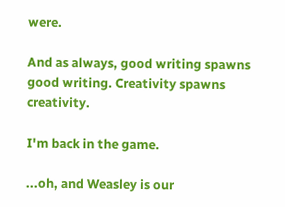were.

And as always, good writing spawns good writing. Creativity spawns creativity.

I'm back in the game.

...oh, and Weasley is our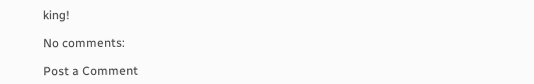king!

No comments:

Post a Comment